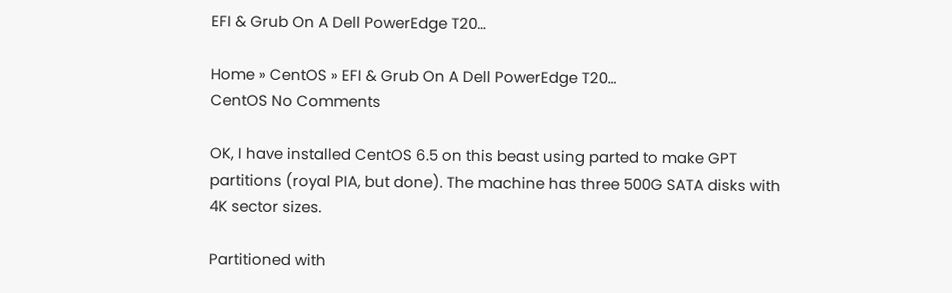EFI & Grub On A Dell PowerEdge T20…

Home » CentOS » EFI & Grub On A Dell PowerEdge T20…
CentOS No Comments

OK, I have installed CentOS 6.5 on this beast using parted to make GPT
partitions (royal PIA, but done). The machine has three 500G SATA disks with
4K sector sizes.

Partitioned with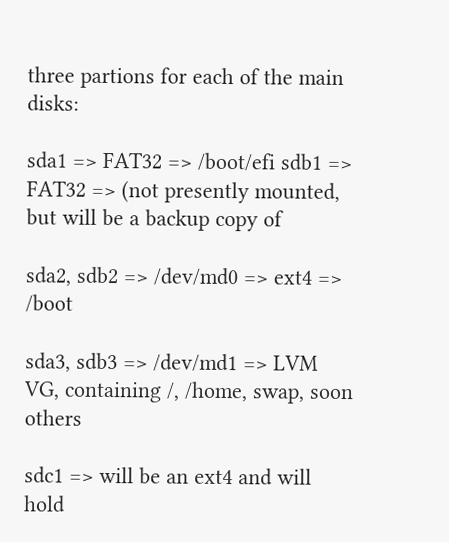three partions for each of the main disks:

sda1 => FAT32 => /boot/efi sdb1 => FAT32 => (not presently mounted, but will be a backup copy of

sda2, sdb2 => /dev/md0 => ext4 => /boot

sda3, sdb3 => /dev/md1 => LVM VG, containing /, /home, swap, soon others

sdc1 => will be an ext4 and will hold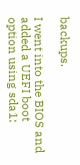backups.

I went into the BIOS and added a UEFI boot option using sda1: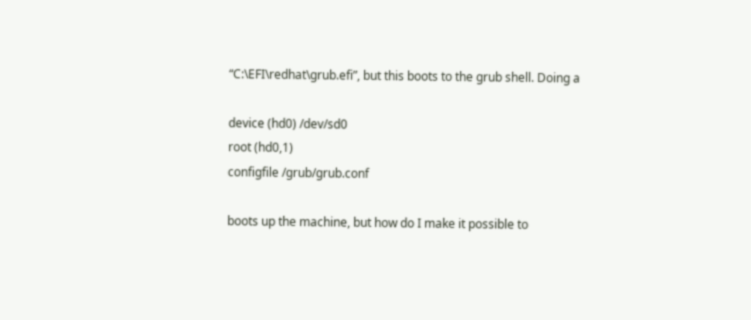“C:\EFI\redhat\grub.efi”, but this boots to the grub shell. Doing a

device (hd0) /dev/sd0
root (hd0,1)
configfile /grub/grub.conf

boots up the machine, but how do I make it possible to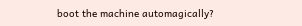boot the machine automagically?